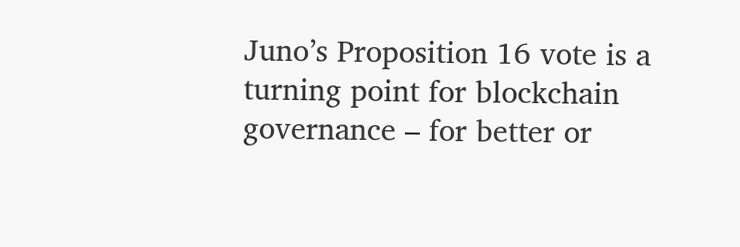Juno’s Proposition 16 vote is a turning point for blockchain governance – for better or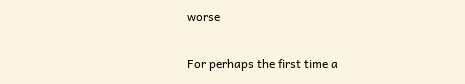worse

For perhaps the first time a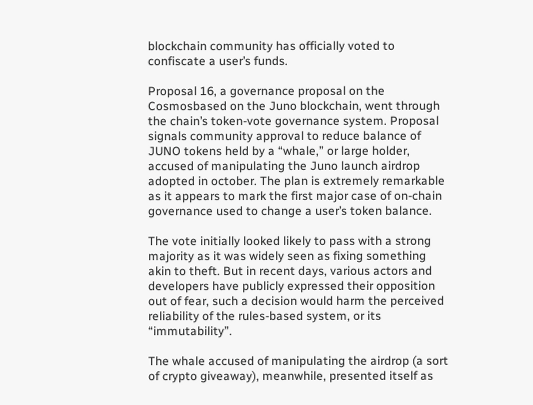blockchain community has officially voted to confiscate a user’s funds.

Proposal 16, a governance proposal on the Cosmosbased on the Juno blockchain, went through the chain’s token-vote governance system. Proposal signals community approval to reduce balance of JUNO tokens held by a “whale,” or large holder, accused of manipulating the Juno launch airdrop adopted in october. The plan is extremely remarkable as it appears to mark the first major case of on-chain governance used to change a user’s token balance.

The vote initially looked likely to pass with a strong majority as it was widely seen as fixing something akin to theft. But in recent days, various actors and developers have publicly expressed their opposition out of fear, such a decision would harm the perceived reliability of the rules-based system, or its “immutability”.

The whale accused of manipulating the airdrop (a sort of crypto giveaway), meanwhile, presented itself as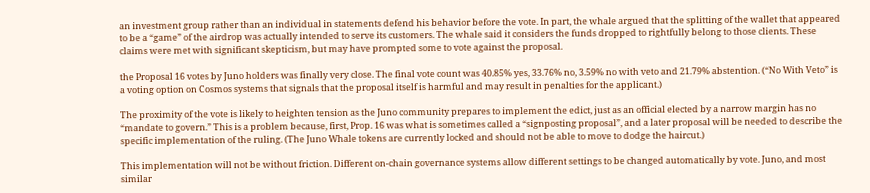an investment group rather than an individual in statements defend his behavior before the vote. In part, the whale argued that the splitting of the wallet that appeared to be a “game” of the airdrop was actually intended to serve its customers. The whale said it considers the funds dropped to rightfully belong to those clients. These claims were met with significant skepticism, but may have prompted some to vote against the proposal.

the Proposal 16 votes by Juno holders was finally very close. The final vote count was 40.85% yes, 33.76% no, 3.59% no with veto and 21.79% abstention. (“No With Veto” is a voting option on Cosmos systems that signals that the proposal itself is harmful and may result in penalties for the applicant.)

The proximity of the vote is likely to heighten tension as the Juno community prepares to implement the edict, just as an official elected by a narrow margin has no “mandate to govern.” This is a problem because, first, Prop. 16 was what is sometimes called a “signposting proposal”, and a later proposal will be needed to describe the specific implementation of the ruling. (The Juno Whale tokens are currently locked and should not be able to move to dodge the haircut.)

This implementation will not be without friction. Different on-chain governance systems allow different settings to be changed automatically by vote. Juno, and most similar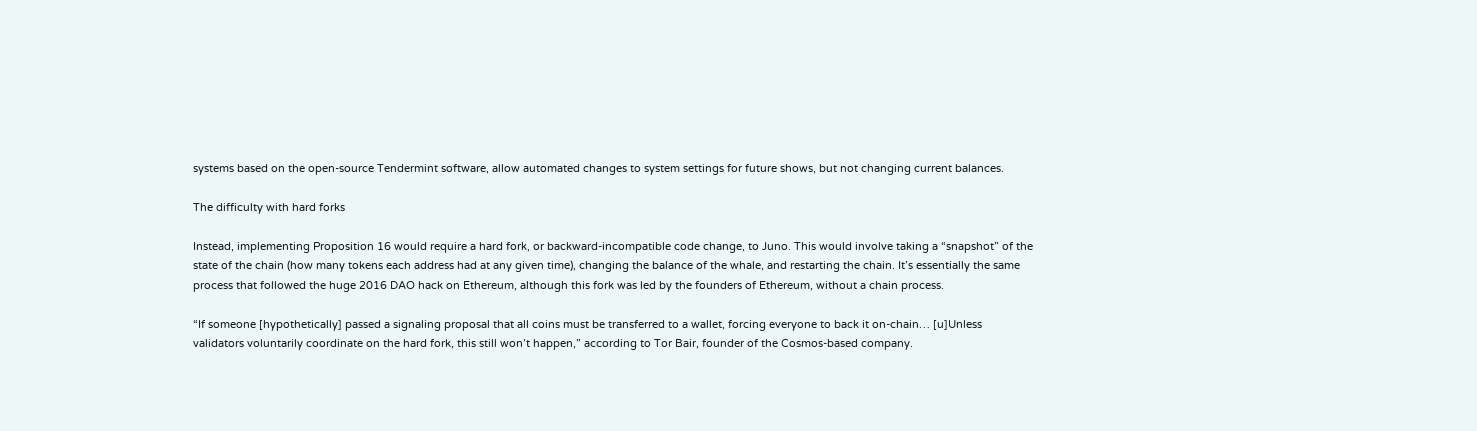systems based on the open-source Tendermint software, allow automated changes to system settings for future shows, but not changing current balances.

The difficulty with hard forks

Instead, implementing Proposition 16 would require a hard fork, or backward-incompatible code change, to Juno. This would involve taking a “snapshot” of the state of the chain (how many tokens each address had at any given time), changing the balance of the whale, and restarting the chain. It’s essentially the same process that followed the huge 2016 DAO hack on Ethereum, although this fork was led by the founders of Ethereum, without a chain process.

“If someone [hypothetically] passed a signaling proposal that all coins must be transferred to a wallet, forcing everyone to back it on-chain… [u]Unless validators voluntarily coordinate on the hard fork, this still won’t happen,” according to Tor Bair, founder of the Cosmos-based company.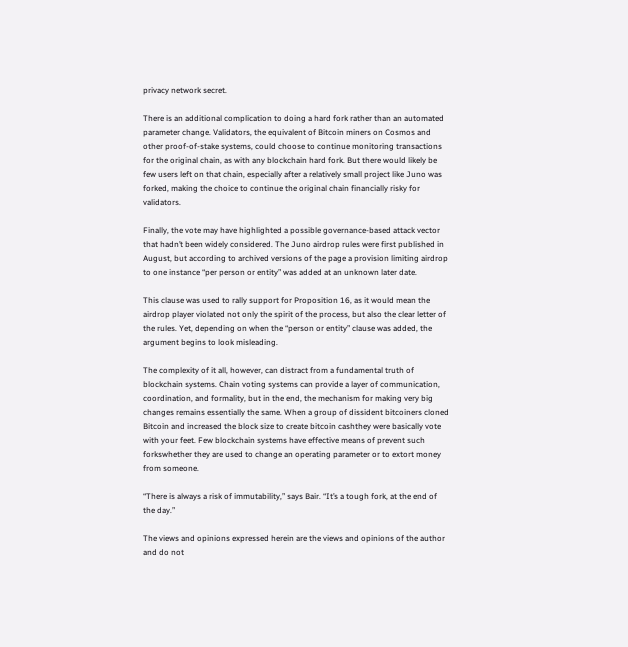privacy network secret.

There is an additional complication to doing a hard fork rather than an automated parameter change. Validators, the equivalent of Bitcoin miners on Cosmos and other proof-of-stake systems, could choose to continue monitoring transactions for the original chain, as with any blockchain hard fork. But there would likely be few users left on that chain, especially after a relatively small project like Juno was forked, making the choice to continue the original chain financially risky for validators.

Finally, the vote may have highlighted a possible governance-based attack vector that hadn’t been widely considered. The Juno airdrop rules were first published in August, but according to archived versions of the page a provision limiting airdrop to one instance “per person or entity” was added at an unknown later date.

This clause was used to rally support for Proposition 16, as it would mean the airdrop player violated not only the spirit of the process, but also the clear letter of the rules. Yet, depending on when the “person or entity” clause was added, the argument begins to look misleading.

The complexity of it all, however, can distract from a fundamental truth of blockchain systems. Chain voting systems can provide a layer of communication, coordination, and formality, but in the end, the mechanism for making very big changes remains essentially the same. When a group of dissident bitcoiners cloned Bitcoin and increased the block size to create bitcoin cashthey were basically vote with your feet. Few blockchain systems have effective means of prevent such forkswhether they are used to change an operating parameter or to extort money from someone.

“There is always a risk of immutability,” says Bair. “It’s a tough fork, at the end of the day.”

The views and opinions expressed herein are the views and opinions of the author and do not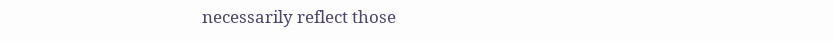necessarily reflect those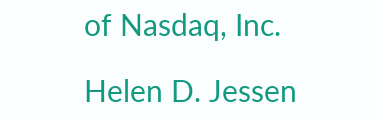of Nasdaq, Inc.

Helen D. Jessen